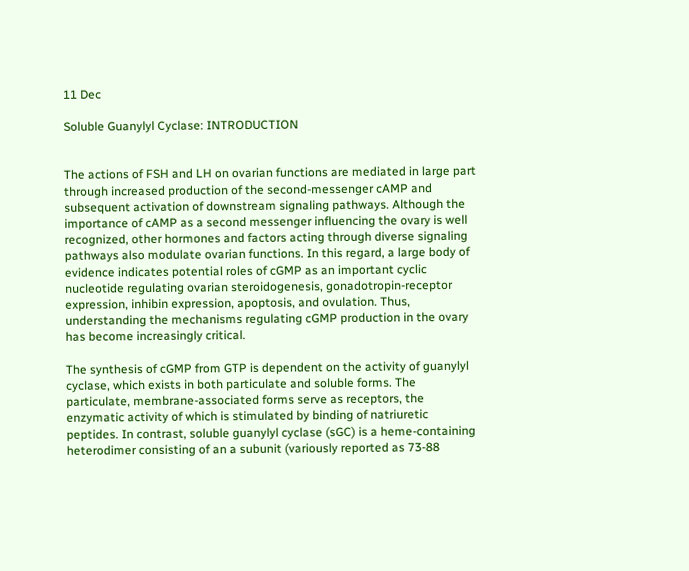11 Dec

Soluble Guanylyl Cyclase: INTRODUCTION


The actions of FSH and LH on ovarian functions are mediated in large part through increased production of the second-messenger cAMP and subsequent activation of downstream signaling pathways. Although the importance of cAMP as a second messenger influencing the ovary is well recognized, other hormones and factors acting through diverse signaling pathways also modulate ovarian functions. In this regard, a large body of evidence indicates potential roles of cGMP as an important cyclic nucleotide regulating ovarian steroidogenesis, gonadotropin-receptor expression, inhibin expression, apoptosis, and ovulation. Thus, understanding the mechanisms regulating cGMP production in the ovary has become increasingly critical.

The synthesis of cGMP from GTP is dependent on the activity of guanylyl cyclase, which exists in both particulate and soluble forms. The particulate, membrane-associated forms serve as receptors, the enzymatic activity of which is stimulated by binding of natriuretic peptides. In contrast, soluble guanylyl cyclase (sGC) is a heme-containing heterodimer consisting of an a subunit (variously reported as 73-88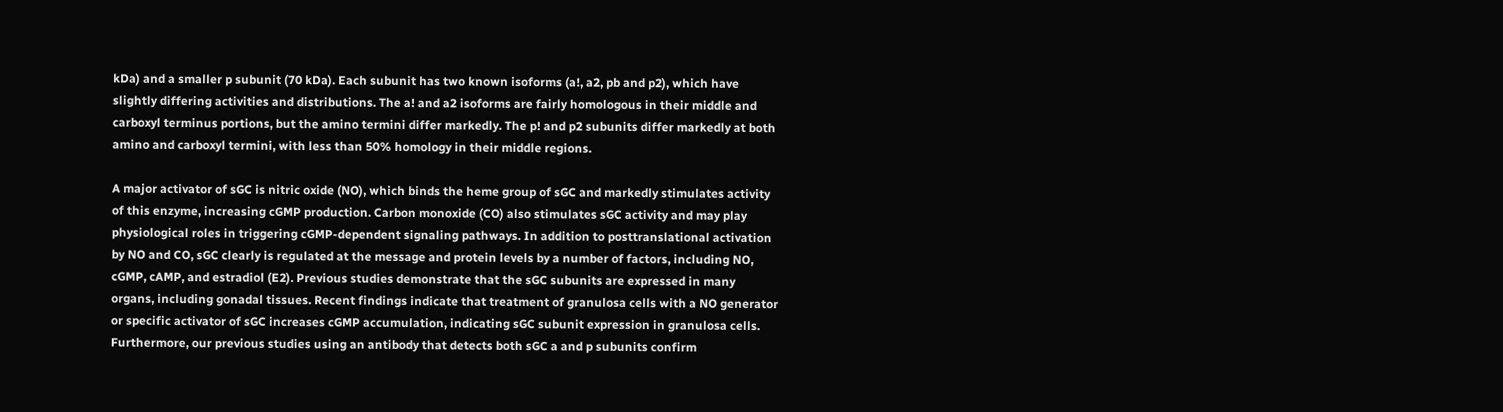kDa) and a smaller p subunit (70 kDa). Each subunit has two known isoforms (a!, a2, pb and p2), which have slightly differing activities and distributions. The a! and a2 isoforms are fairly homologous in their middle and carboxyl terminus portions, but the amino termini differ markedly. The p! and p2 subunits differ markedly at both amino and carboxyl termini, with less than 50% homology in their middle regions.

A major activator of sGC is nitric oxide (NO), which binds the heme group of sGC and markedly stimulates activity of this enzyme, increasing cGMP production. Carbon monoxide (CO) also stimulates sGC activity and may play physiological roles in triggering cGMP-dependent signaling pathways. In addition to posttranslational activation by NO and CO, sGC clearly is regulated at the message and protein levels by a number of factors, including NO, cGMP, cAMP, and estradiol (E2). Previous studies demonstrate that the sGC subunits are expressed in many organs, including gonadal tissues. Recent findings indicate that treatment of granulosa cells with a NO generator or specific activator of sGC increases cGMP accumulation, indicating sGC subunit expression in granulosa cells. Furthermore, our previous studies using an antibody that detects both sGC a and p subunits confirm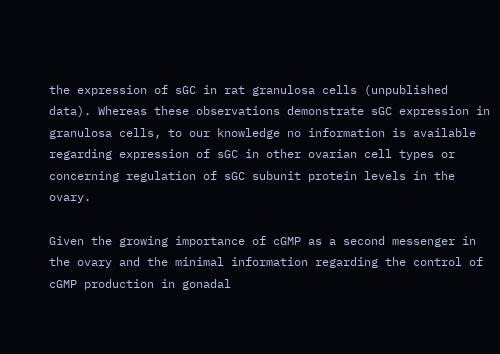the expression of sGC in rat granulosa cells (unpublished data). Whereas these observations demonstrate sGC expression in granulosa cells, to our knowledge no information is available regarding expression of sGC in other ovarian cell types or concerning regulation of sGC subunit protein levels in the ovary.

Given the growing importance of cGMP as a second messenger in the ovary and the minimal information regarding the control of cGMP production in gonadal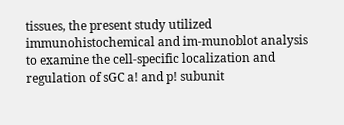tissues, the present study utilized immunohistochemical and im-munoblot analysis to examine the cell-specific localization and regulation of sGC a! and p! subunit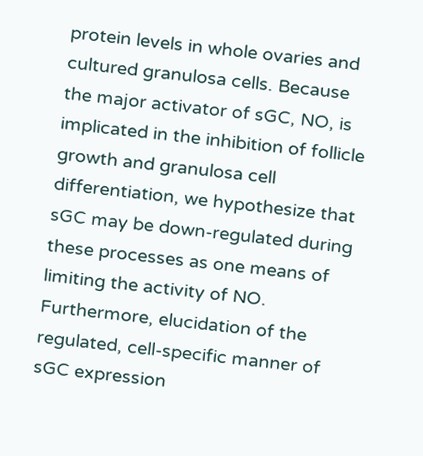protein levels in whole ovaries and cultured granulosa cells. Because the major activator of sGC, NO, is implicated in the inhibition of follicle growth and granulosa cell differentiation, we hypothesize that sGC may be down-regulated during these processes as one means of limiting the activity of NO. Furthermore, elucidation of the regulated, cell-specific manner of sGC expression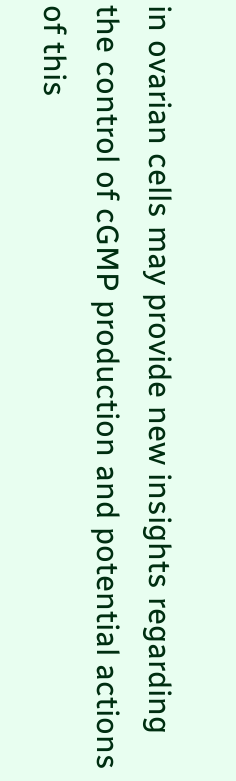in ovarian cells may provide new insights regarding the control of cGMP production and potential actions of this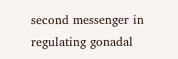second messenger in regulating gonadal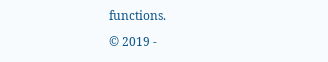functions.

© 2019 -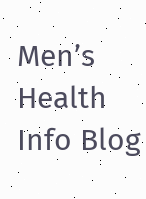Men’s Health Info Blog